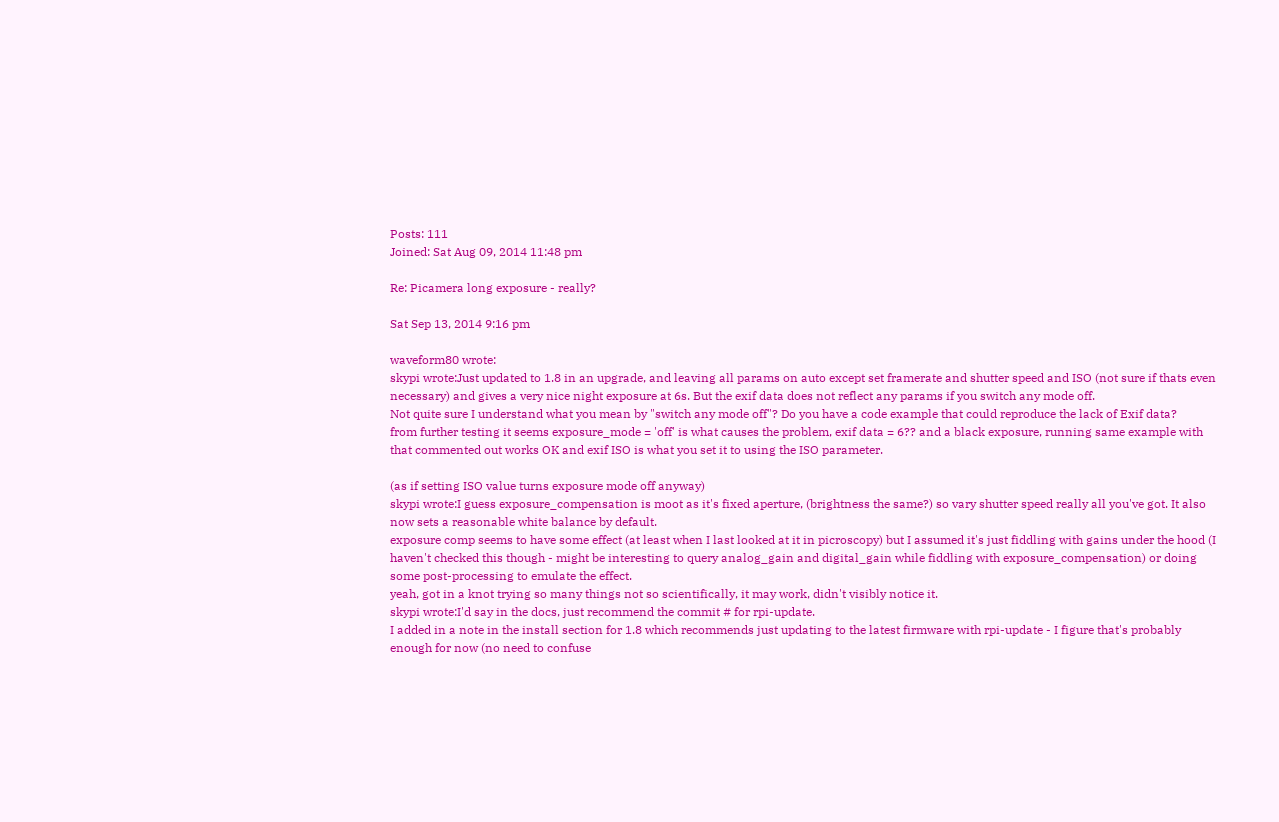Posts: 111
Joined: Sat Aug 09, 2014 11:48 pm

Re: Picamera long exposure - really?

Sat Sep 13, 2014 9:16 pm

waveform80 wrote:
skypi wrote:Just updated to 1.8 in an upgrade, and leaving all params on auto except set framerate and shutter speed and ISO (not sure if thats even necessary) and gives a very nice night exposure at 6s. But the exif data does not reflect any params if you switch any mode off.
Not quite sure I understand what you mean by "switch any mode off"? Do you have a code example that could reproduce the lack of Exif data?
from further testing it seems exposure_mode = 'off' is what causes the problem, exif data = 6?? and a black exposure, running same example with that commented out works OK and exif ISO is what you set it to using the ISO parameter.

(as if setting ISO value turns exposure mode off anyway)
skypi wrote:I guess exposure_compensation is moot as it's fixed aperture, (brightness the same?) so vary shutter speed really all you've got. It also now sets a reasonable white balance by default.
exposure comp seems to have some effect (at least when I last looked at it in picroscopy) but I assumed it's just fiddling with gains under the hood (I haven't checked this though - might be interesting to query analog_gain and digital_gain while fiddling with exposure_compensation) or doing some post-processing to emulate the effect.
yeah, got in a knot trying so many things not so scientifically, it may work, didn't visibly notice it.
skypi wrote:I'd say in the docs, just recommend the commit # for rpi-update.
I added in a note in the install section for 1.8 which recommends just updating to the latest firmware with rpi-update - I figure that's probably enough for now (no need to confuse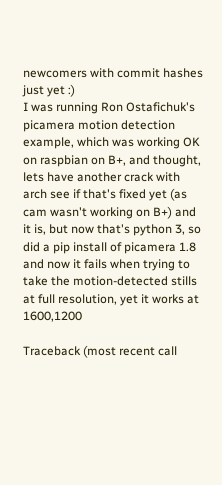newcomers with commit hashes just yet :)
I was running Ron Ostafichuk's picamera motion detection example, which was working OK on raspbian on B+, and thought, lets have another crack with arch see if that's fixed yet (as cam wasn't working on B+) and it is, but now that's python 3, so did a pip install of picamera 1.8 and now it fails when trying to take the motion-detected stills at full resolution, yet it works at 1600,1200

Traceback (most recent call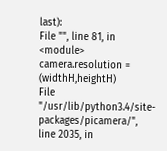last):
File "", line 81, in <module>
camera.resolution = (widthH,heightH)
File "/usr/lib/python3.4/site-packages/picamera/", line 2035, in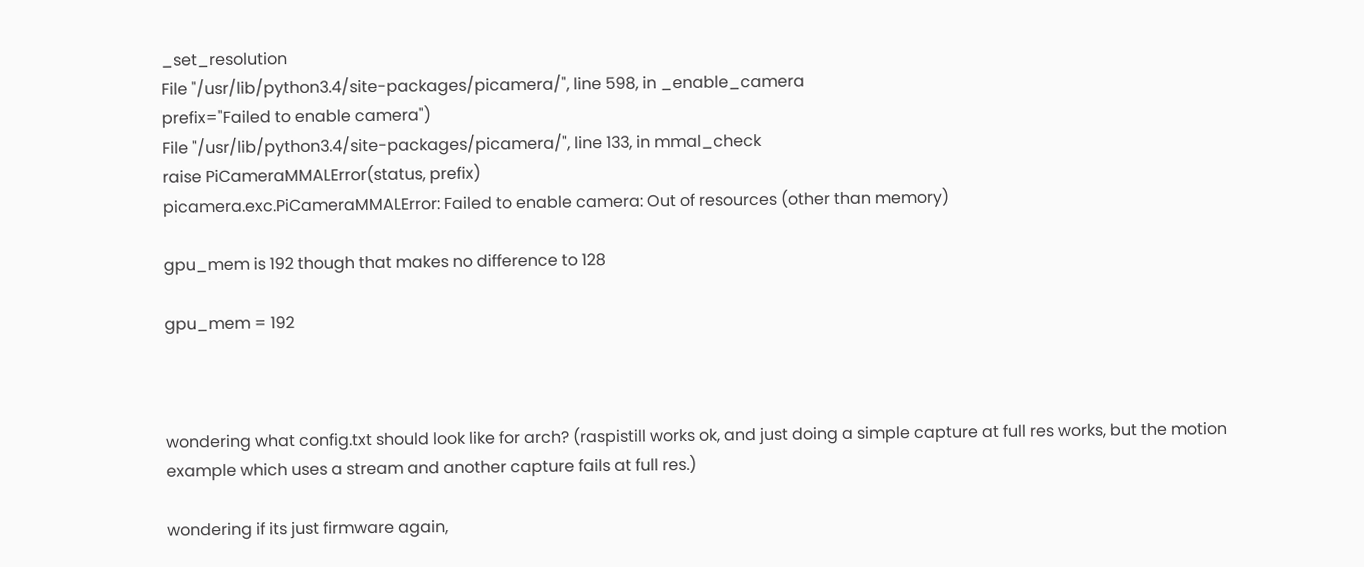_set_resolution
File "/usr/lib/python3.4/site-packages/picamera/", line 598, in _enable_camera
prefix="Failed to enable camera")
File "/usr/lib/python3.4/site-packages/picamera/", line 133, in mmal_check
raise PiCameraMMALError(status, prefix)
picamera.exc.PiCameraMMALError: Failed to enable camera: Out of resources (other than memory)

gpu_mem is 192 though that makes no difference to 128

gpu_mem = 192



wondering what config.txt should look like for arch? (raspistill works ok, and just doing a simple capture at full res works, but the motion example which uses a stream and another capture fails at full res.)

wondering if its just firmware again,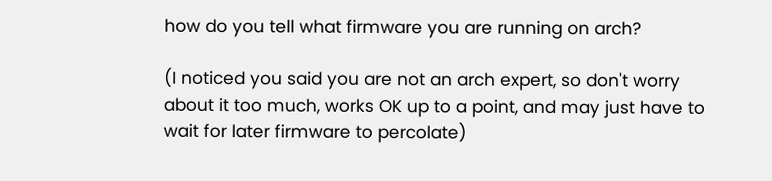how do you tell what firmware you are running on arch?

(I noticed you said you are not an arch expert, so don't worry about it too much, works OK up to a point, and may just have to wait for later firmware to percolate)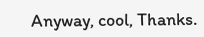Anyway, cool, Thanks.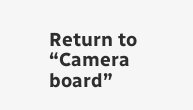Return to “Camera board”